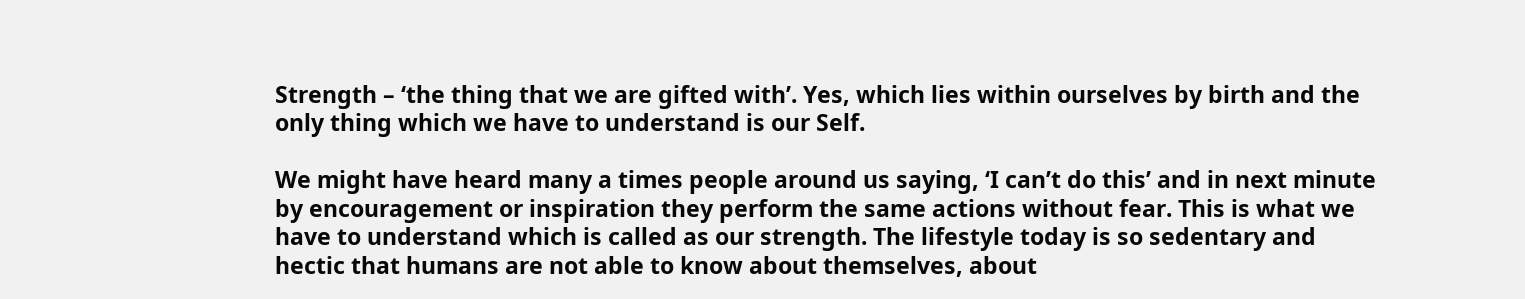Strength – ‘the thing that we are gifted with’. Yes, which lies within ourselves by birth and the only thing which we have to understand is our Self.

We might have heard many a times people around us saying, ‘I can’t do this’ and in next minute by encouragement or inspiration they perform the same actions without fear. This is what we have to understand which is called as our strength. The lifestyle today is so sedentary and hectic that humans are not able to know about themselves, about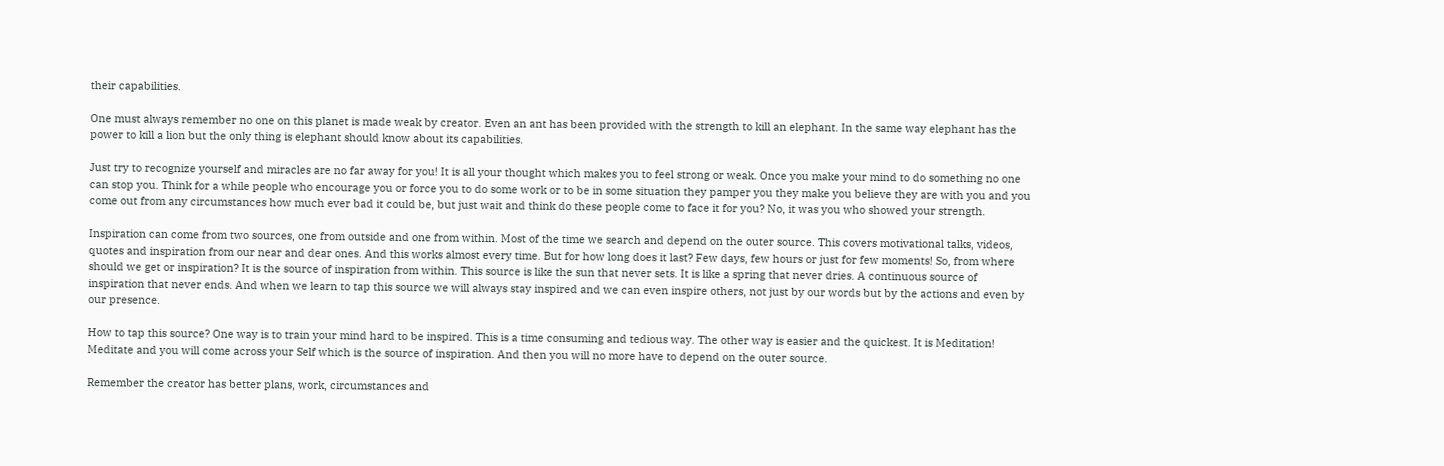their capabilities.

One must always remember no one on this planet is made weak by creator. Even an ant has been provided with the strength to kill an elephant. In the same way elephant has the power to kill a lion but the only thing is elephant should know about its capabilities.

Just try to recognize yourself and miracles are no far away for you! It is all your thought which makes you to feel strong or weak. Once you make your mind to do something no one can stop you. Think for a while people who encourage you or force you to do some work or to be in some situation they pamper you they make you believe they are with you and you come out from any circumstances how much ever bad it could be, but just wait and think do these people come to face it for you? No, it was you who showed your strength.

Inspiration can come from two sources, one from outside and one from within. Most of the time we search and depend on the outer source. This covers motivational talks, videos, quotes and inspiration from our near and dear ones. And this works almost every time. But for how long does it last? Few days, few hours or just for few moments! So, from where should we get or inspiration? It is the source of inspiration from within. This source is like the sun that never sets. It is like a spring that never dries. A continuous source of inspiration that never ends. And when we learn to tap this source we will always stay inspired and we can even inspire others, not just by our words but by the actions and even by our presence.

How to tap this source? One way is to train your mind hard to be inspired. This is a time consuming and tedious way. The other way is easier and the quickest. It is Meditation! Meditate and you will come across your Self which is the source of inspiration. And then you will no more have to depend on the outer source.

Remember the creator has better plans, work, circumstances and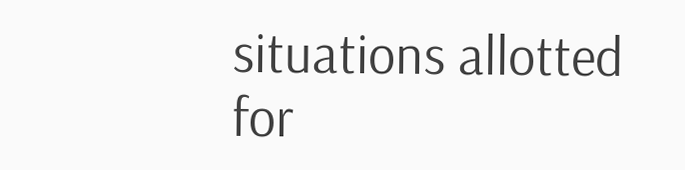situations allotted for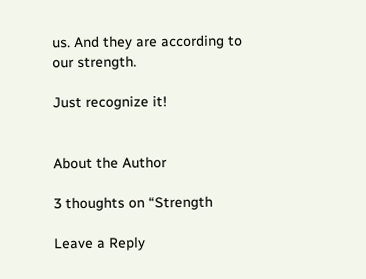us. And they are according to our strength.

Just recognize it!


About the Author

3 thoughts on “Strength

Leave a Reply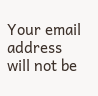Your email address will not be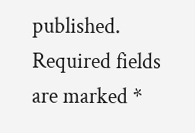published. Required fields are marked *